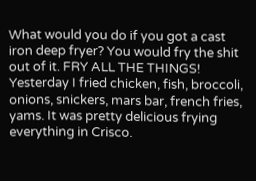What would you do if you got a cast iron deep fryer? You would fry the shit out of it. FRY ALL THE THINGS! Yesterday I fried chicken, fish, broccoli, onions, snickers, mars bar, french fries, yams. It was pretty delicious frying everything in Crisco.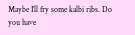Maybe I’ll fry some kalbi ribs. Do you have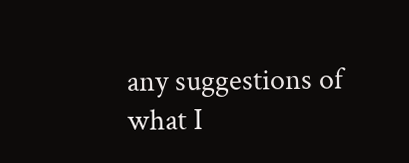any suggestions of what I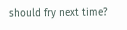should fry next time?